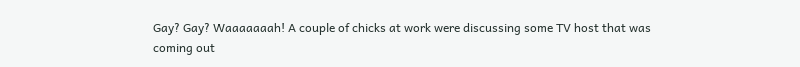Gay? Gay? Waaaaaaah! A couple of chicks at work were discussing some TV host that was coming out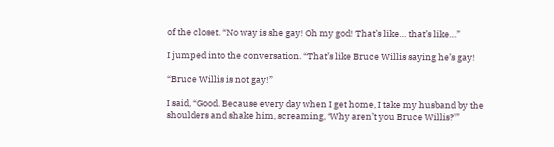of the closet. “No way is she gay! Oh my god! That’s like… that’s like…”

I jumped into the conversation. “That’s like Bruce Willis saying he’s gay!

“Bruce Willis is not gay!”

I said, “Good. Because every day when I get home, I take my husband by the shoulders and shake him, screaming, ‘Why aren’t you Bruce Willis?'”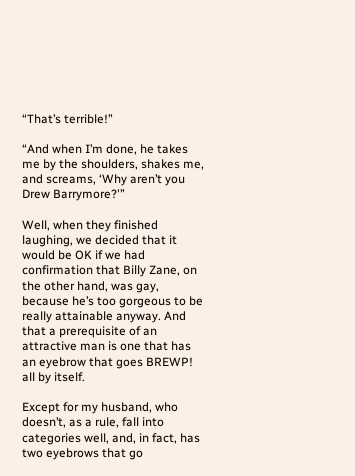“That’s terrible!”

“And when I’m done, he takes me by the shoulders, shakes me, and screams, ‘Why aren’t you Drew Barrymore?'”

Well, when they finished laughing, we decided that it would be OK if we had confirmation that Billy Zane, on the other hand, was gay, because he’s too gorgeous to be really attainable anyway. And that a prerequisite of an attractive man is one that has an eyebrow that goes BREWP! all by itself.

Except for my husband, who doesn’t, as a rule, fall into categories well, and, in fact, has two eyebrows that go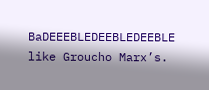BaDEEEBLEDEEBLEDEEBLE like Groucho Marx’s.